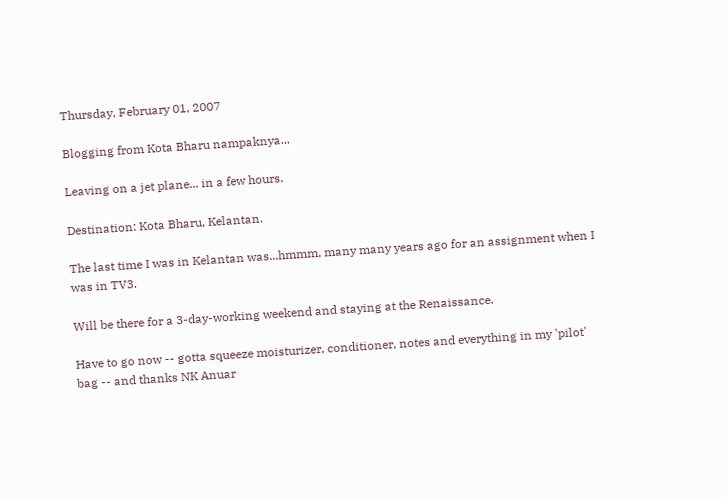Thursday, February 01, 2007

Blogging from Kota Bharu nampaknya...

Leaving on a jet plane... in a few hours.

Destination: Kota Bharu, Kelantan.

The last time I was in Kelantan was...hmmm, many many years ago for an assignment when I was in TV3.

Will be there for a 3-day-working weekend and staying at the Renaissance.

Have to go now -- gotta squeeze moisturizer, conditioner, notes and everything in my 'pilot' bag -- and thanks NK Anuar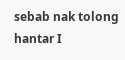sebab nak tolong hantar I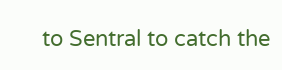to Sentral to catch the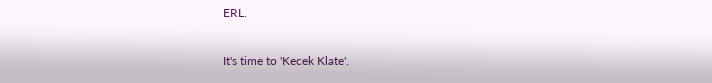ERL.

It's time to 'Kecek Klate'.